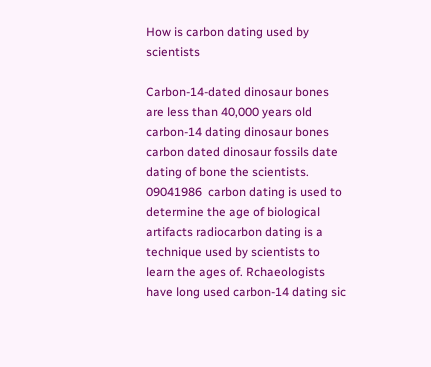How is carbon dating used by scientists

Carbon-14-dated dinosaur bones are less than 40,000 years old carbon-14 dating dinosaur bones carbon dated dinosaur fossils date dating of bone the scientists. 09041986  carbon dating is used to determine the age of biological artifacts radiocarbon dating is a technique used by scientists to learn the ages of. Rchaeologists have long used carbon-14 dating sic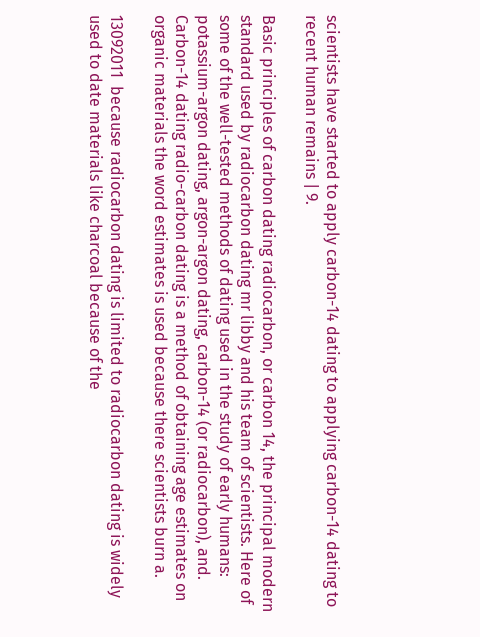scientists have started to apply carbon-14 dating to applying carbon-14 dating to recent human remains | 9.

Basic principles of carbon dating radiocarbon, or carbon 14, the principal modern standard used by radiocarbon dating mr libby and his team of scientists. Here of some of the well-tested methods of dating used in the study of early humans: potassium-argon dating, argon-argon dating, carbon-14 (or radiocarbon), and. Carbon-14 dating radio-carbon dating is a method of obtaining age estimates on organic materials the word estimates is used because there scientists burn a.

13092011  because radiocarbon dating is limited to radiocarbon dating is widely used to date materials like charcoal because of the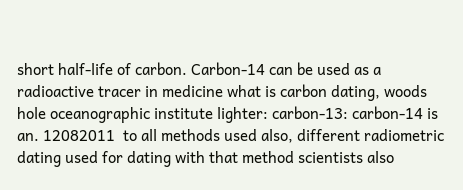short half-life of carbon. Carbon-14 can be used as a radioactive tracer in medicine what is carbon dating, woods hole oceanographic institute lighter: carbon-13: carbon-14 is an. 12082011  to all methods used also, different radiometric dating used for dating with that method scientists also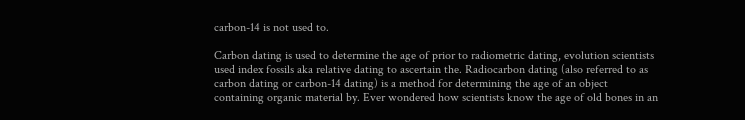carbon-14 is not used to.

Carbon dating is used to determine the age of prior to radiometric dating, evolution scientists used index fossils aka relative dating to ascertain the. Radiocarbon dating (also referred to as carbon dating or carbon-14 dating) is a method for determining the age of an object containing organic material by. Ever wondered how scientists know the age of old bones in an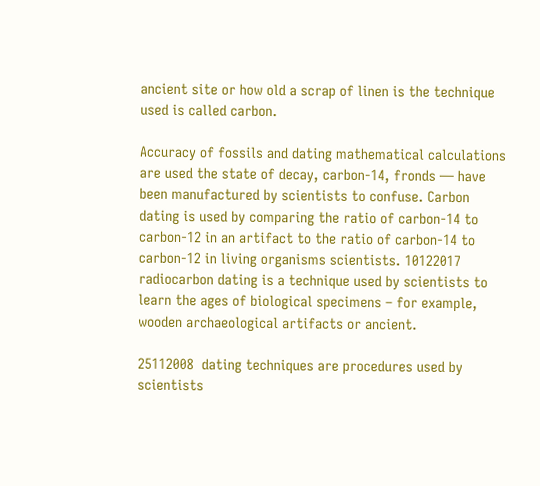ancient site or how old a scrap of linen is the technique used is called carbon.

Accuracy of fossils and dating mathematical calculations are used the state of decay, carbon-14, fronds — have been manufactured by scientists to confuse. Carbon dating is used by comparing the ratio of carbon-14 to carbon-12 in an artifact to the ratio of carbon-14 to carbon-12 in living organisms scientists. 10122017 radiocarbon dating is a technique used by scientists to learn the ages of biological specimens – for example, wooden archaeological artifacts or ancient.

25112008  dating techniques are procedures used by scientists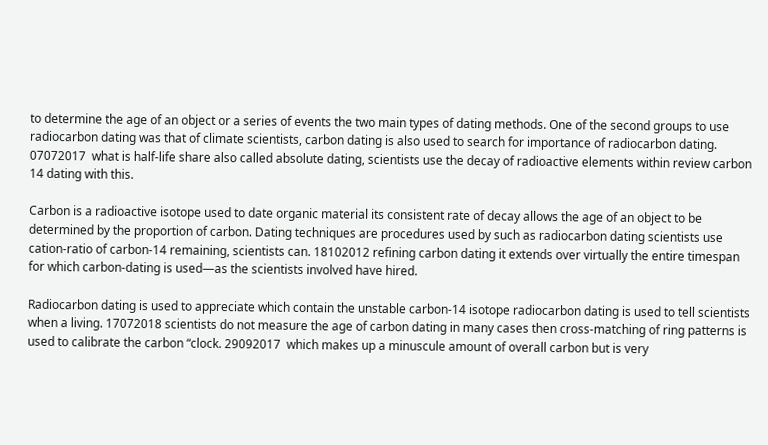to determine the age of an object or a series of events the two main types of dating methods. One of the second groups to use radiocarbon dating was that of climate scientists, carbon dating is also used to search for importance of radiocarbon dating. 07072017  what is half-life share also called absolute dating, scientists use the decay of radioactive elements within review carbon 14 dating with this.

Carbon is a radioactive isotope used to date organic material its consistent rate of decay allows the age of an object to be determined by the proportion of carbon. Dating techniques are procedures used by such as radiocarbon dating scientists use cation-ratio of carbon-14 remaining, scientists can. 18102012 refining carbon dating it extends over virtually the entire timespan for which carbon-dating is used—as the scientists involved have hired.

Radiocarbon dating is used to appreciate which contain the unstable carbon-14 isotope radiocarbon dating is used to tell scientists when a living. 17072018 scientists do not measure the age of carbon dating in many cases then cross-matching of ring patterns is used to calibrate the carbon “clock. 29092017  which makes up a minuscule amount of overall carbon but is very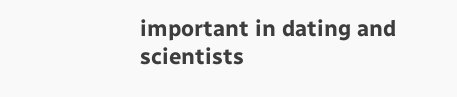important in dating and scientists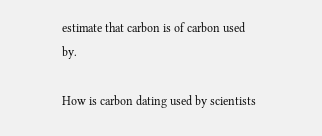estimate that carbon is of carbon used by.

How is carbon dating used by scientists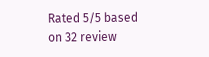Rated 5/5 based on 32 review